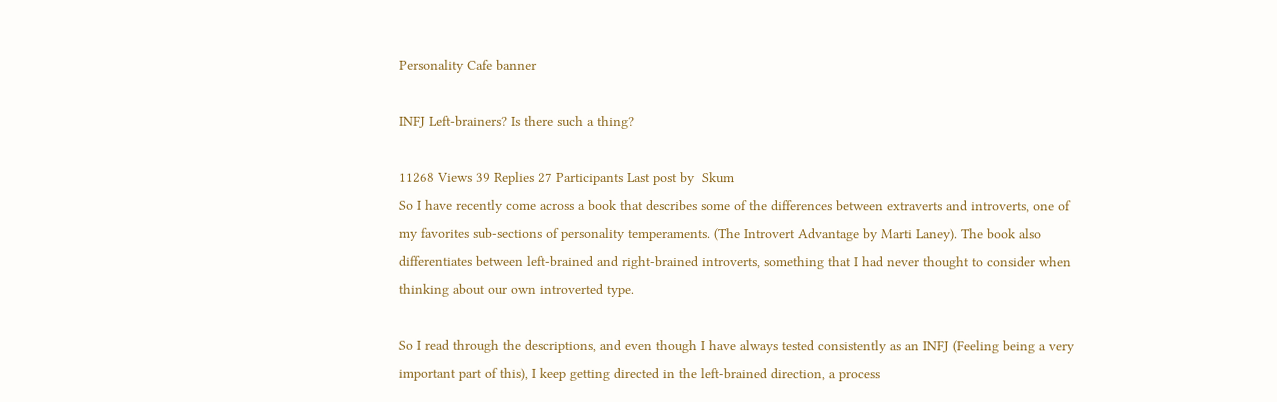Personality Cafe banner

INFJ Left-brainers? Is there such a thing?

11268 Views 39 Replies 27 Participants Last post by  Skum
So I have recently come across a book that describes some of the differences between extraverts and introverts, one of my favorites sub-sections of personality temperaments. (The Introvert Advantage by Marti Laney). The book also differentiates between left-brained and right-brained introverts, something that I had never thought to consider when thinking about our own introverted type.

So I read through the descriptions, and even though I have always tested consistently as an INFJ (Feeling being a very important part of this), I keep getting directed in the left-brained direction, a process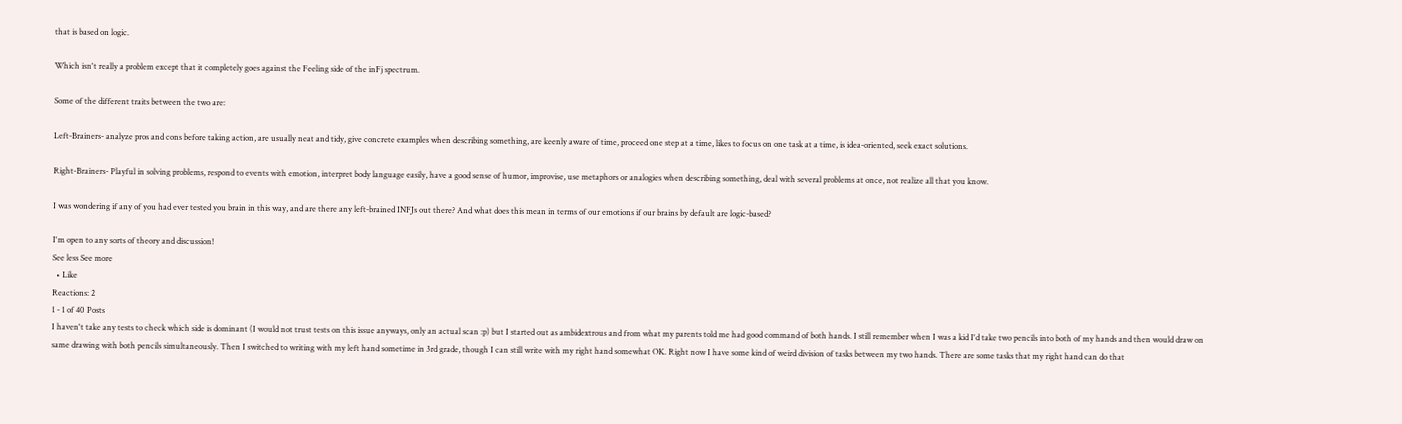that is based on logic.

Which isn't really a problem except that it completely goes against the Feeling side of the inFj spectrum.

Some of the different traits between the two are:

Left-Brainers- analyze pros and cons before taking action, are usually neat and tidy, give concrete examples when describing something, are keenly aware of time, proceed one step at a time, likes to focus on one task at a time, is idea-oriented, seek exact solutions.

Right-Brainers- Playful in solving problems, respond to events with emotion, interpret body language easily, have a good sense of humor, improvise, use metaphors or analogies when describing something, deal with several problems at once, not realize all that you know.

I was wondering if any of you had ever tested you brain in this way, and are there any left-brained INFJs out there? And what does this mean in terms of our emotions if our brains by default are logic-based?

I'm open to any sorts of theory and discussion!
See less See more
  • Like
Reactions: 2
1 - 1 of 40 Posts
I haven't take any tests to check which side is dominant (I would not trust tests on this issue anyways, only an actual scan :p) but I started out as ambidextrous and from what my parents told me had good command of both hands. I still remember when I was a kid I'd take two pencils into both of my hands and then would draw on same drawing with both pencils simultaneously. Then I switched to writing with my left hand sometime in 3rd grade, though I can still write with my right hand somewhat OK. Right now I have some kind of weird division of tasks between my two hands. There are some tasks that my right hand can do that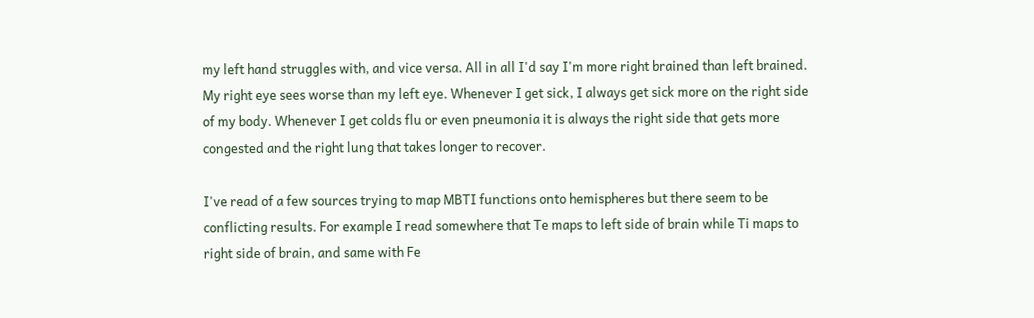my left hand struggles with, and vice versa. All in all I'd say I'm more right brained than left brained. My right eye sees worse than my left eye. Whenever I get sick, I always get sick more on the right side of my body. Whenever I get colds flu or even pneumonia it is always the right side that gets more congested and the right lung that takes longer to recover.

I've read of a few sources trying to map MBTI functions onto hemispheres but there seem to be conflicting results. For example I read somewhere that Te maps to left side of brain while Ti maps to right side of brain, and same with Fe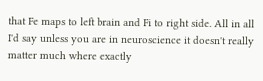that Fe maps to left brain and Fi to right side. All in all I'd say unless you are in neuroscience it doesn't really matter much where exactly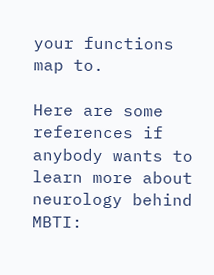your functions map to.

Here are some references if anybody wants to learn more about neurology behind MBTI: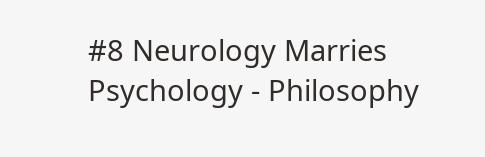#8 Neurology Marries Psychology - Philosophy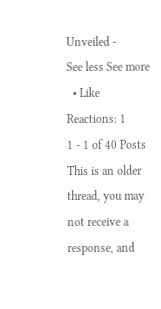Unveiled -
See less See more
  • Like
Reactions: 1
1 - 1 of 40 Posts
This is an older thread, you may not receive a response, and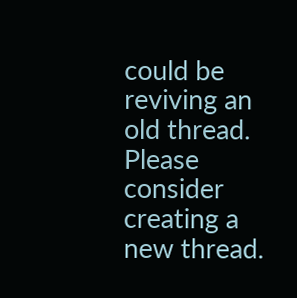could be reviving an old thread. Please consider creating a new thread.